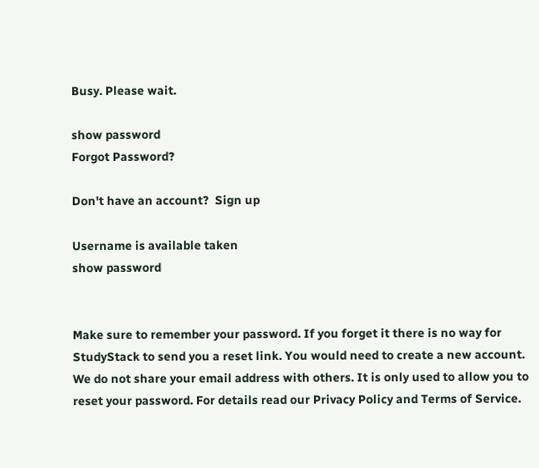Busy. Please wait.

show password
Forgot Password?

Don't have an account?  Sign up

Username is available taken
show password


Make sure to remember your password. If you forget it there is no way for StudyStack to send you a reset link. You would need to create a new account.
We do not share your email address with others. It is only used to allow you to reset your password. For details read our Privacy Policy and Terms of Service.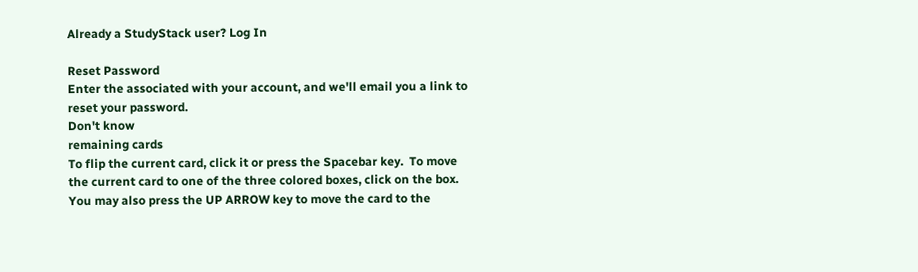Already a StudyStack user? Log In

Reset Password
Enter the associated with your account, and we'll email you a link to reset your password.
Don't know
remaining cards
To flip the current card, click it or press the Spacebar key.  To move the current card to one of the three colored boxes, click on the box.  You may also press the UP ARROW key to move the card to the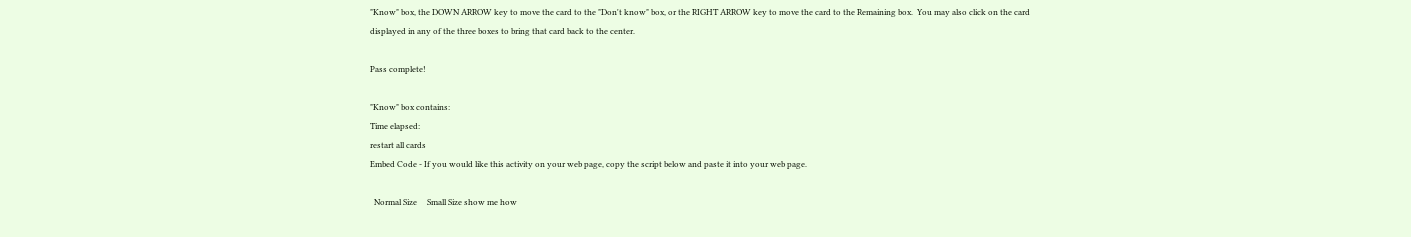"Know" box, the DOWN ARROW key to move the card to the "Don't know" box, or the RIGHT ARROW key to move the card to the Remaining box.  You may also click on the card displayed in any of the three boxes to bring that card back to the center.

Pass complete!

"Know" box contains:
Time elapsed:
restart all cards
Embed Code - If you would like this activity on your web page, copy the script below and paste it into your web page.

  Normal Size     Small Size show me how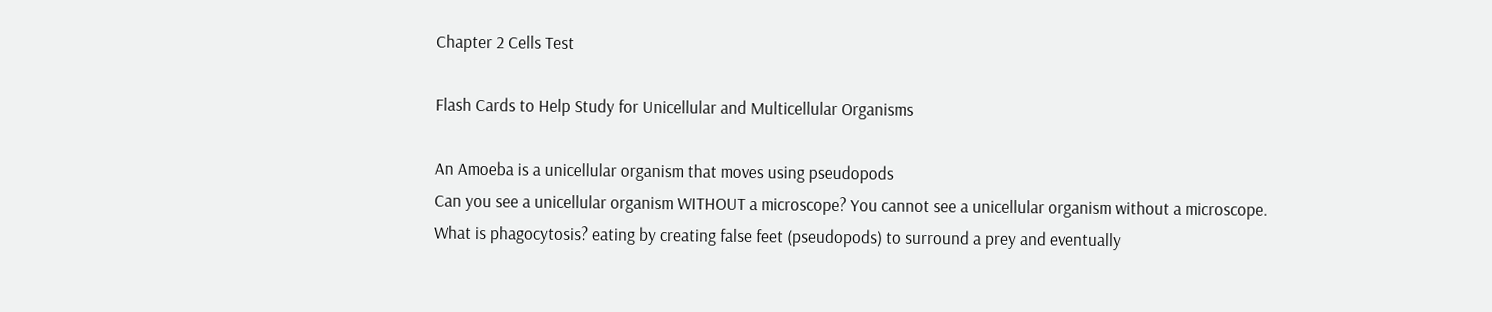Chapter 2 Cells Test

Flash Cards to Help Study for Unicellular and Multicellular Organisms

An Amoeba is a unicellular organism that moves using pseudopods
Can you see a unicellular organism WITHOUT a microscope? You cannot see a unicellular organism without a microscope.
What is phagocytosis? eating by creating false feet (pseudopods) to surround a prey and eventually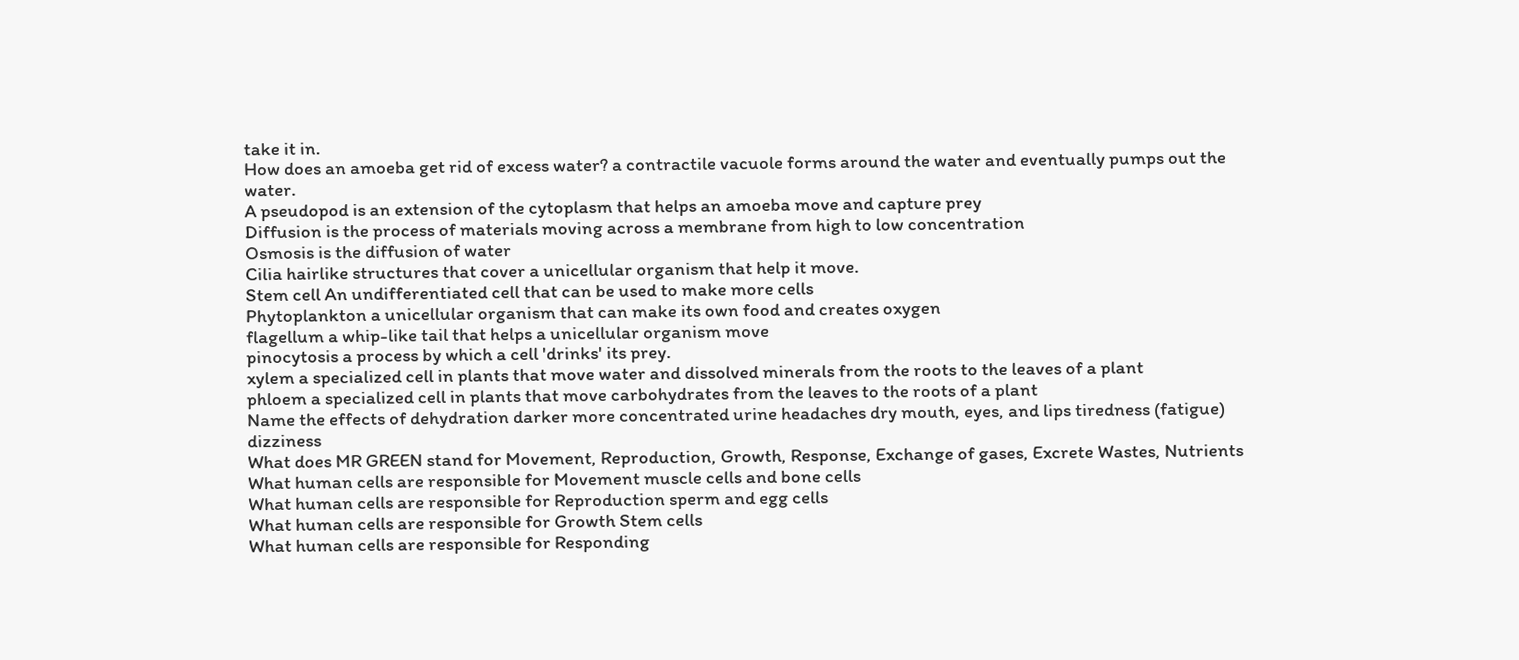take it in.
How does an amoeba get rid of excess water? a contractile vacuole forms around the water and eventually pumps out the water.
A pseudopod is an extension of the cytoplasm that helps an amoeba move and capture prey
Diffusion is the process of materials moving across a membrane from high to low concentration
Osmosis is the diffusion of water
Cilia hairlike structures that cover a unicellular organism that help it move.
Stem cell An undifferentiated cell that can be used to make more cells
Phytoplankton a unicellular organism that can make its own food and creates oxygen
flagellum a whip-like tail that helps a unicellular organism move
pinocytosis a process by which a cell 'drinks' its prey.
xylem a specialized cell in plants that move water and dissolved minerals from the roots to the leaves of a plant
phloem a specialized cell in plants that move carbohydrates from the leaves to the roots of a plant
Name the effects of dehydration darker more concentrated urine headaches dry mouth, eyes, and lips tiredness (fatigue) dizziness
What does MR GREEN stand for Movement, Reproduction, Growth, Response, Exchange of gases, Excrete Wastes, Nutrients
What human cells are responsible for Movement muscle cells and bone cells
What human cells are responsible for Reproduction sperm and egg cells
What human cells are responsible for Growth Stem cells
What human cells are responsible for Responding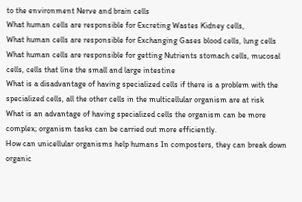to the environment Nerve and brain cells
What human cells are responsible for Excreting Wastes Kidney cells,
What human cells are responsible for Exchanging Gases blood cells, lung cells
What human cells are responsible for getting Nutrients stomach cells, mucosal cells, cells that line the small and large intestine
What is a disadvantage of having specialized cells if there is a problem with the specialized cells, all the other cells in the multicellular organism are at risk
What is an advantage of having specialized cells the organism can be more complex; organism tasks can be carried out more efficiently.
How can unicellular organisms help humans In composters, they can break down organic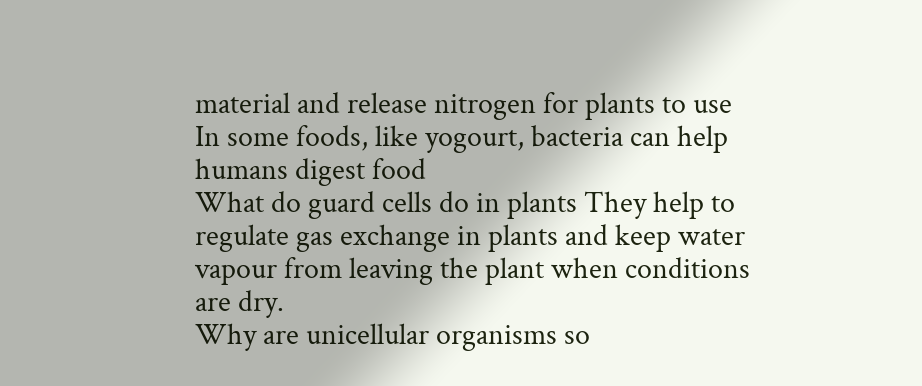material and release nitrogen for plants to use In some foods, like yogourt, bacteria can help humans digest food
What do guard cells do in plants They help to regulate gas exchange in plants and keep water vapour from leaving the plant when conditions are dry.
Why are unicellular organisms so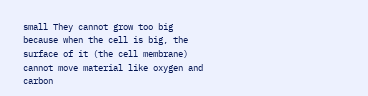small They cannot grow too big because when the cell is big, the surface of it (the cell membrane) cannot move material like oxygen and carbon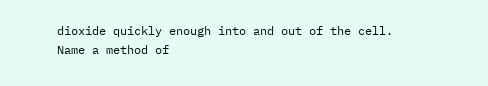dioxide quickly enough into and out of the cell.
Name a method of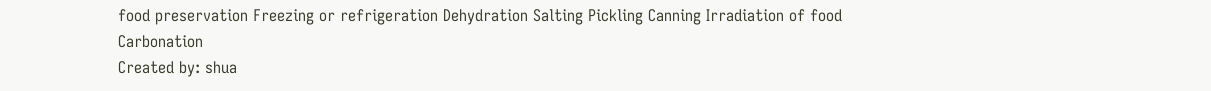food preservation Freezing or refrigeration Dehydration Salting Pickling Canning Irradiation of food Carbonation
Created by: shua